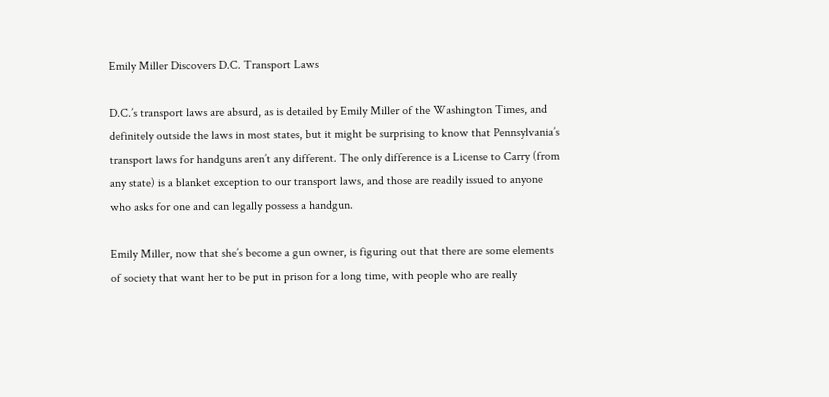Emily Miller Discovers D.C. Transport Laws

D.C.’s transport laws are absurd, as is detailed by Emily Miller of the Washington Times, and definitely outside the laws in most states, but it might be surprising to know that Pennsylvania’s transport laws for handguns aren’t any different. The only difference is a License to Carry (from any state) is a blanket exception to our transport laws, and those are readily issued to anyone who asks for one and can legally possess a handgun.

Emily Miller, now that she’s become a gun owner, is figuring out that there are some elements of society that want her to be put in prison for a long time, with people who are really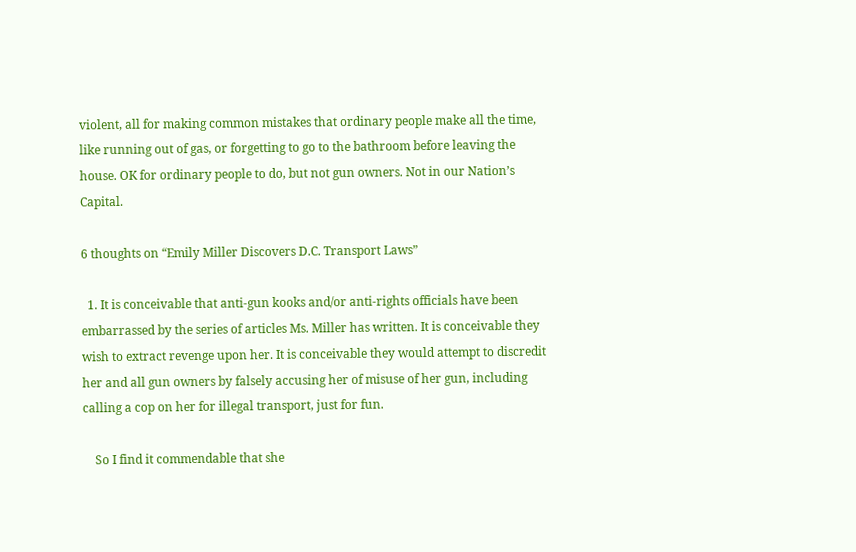violent, all for making common mistakes that ordinary people make all the time, like running out of gas, or forgetting to go to the bathroom before leaving the house. OK for ordinary people to do, but not gun owners. Not in our Nation’s Capital.

6 thoughts on “Emily Miller Discovers D.C. Transport Laws”

  1. It is conceivable that anti-gun kooks and/or anti-rights officials have been embarrassed by the series of articles Ms. Miller has written. It is conceivable they wish to extract revenge upon her. It is conceivable they would attempt to discredit her and all gun owners by falsely accusing her of misuse of her gun, including calling a cop on her for illegal transport, just for fun.

    So I find it commendable that she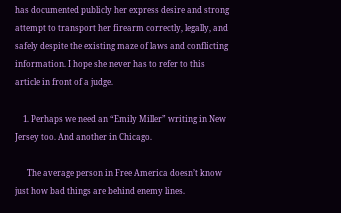has documented publicly her express desire and strong attempt to transport her firearm correctly, legally, and safely despite the existing maze of laws and conflicting information. I hope she never has to refer to this article in front of a judge.

    1. Perhaps we need an “Emily Miller” writing in New Jersey too. And another in Chicago.

      The average person in Free America doesn’t know just how bad things are behind enemy lines.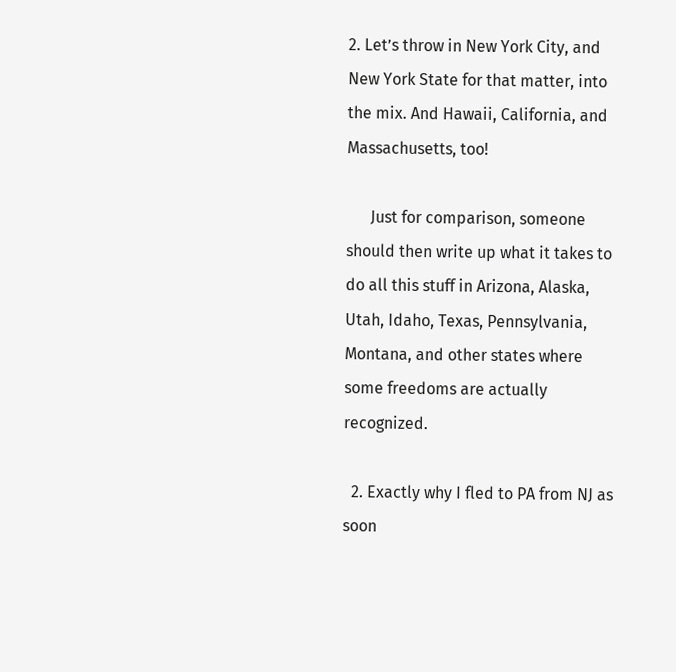2. Let’s throw in New York City, and New York State for that matter, into the mix. And Hawaii, California, and Massachusetts, too!

      Just for comparison, someone should then write up what it takes to do all this stuff in Arizona, Alaska, Utah, Idaho, Texas, Pennsylvania, Montana, and other states where some freedoms are actually recognized.

  2. Exactly why I fled to PA from NJ as soon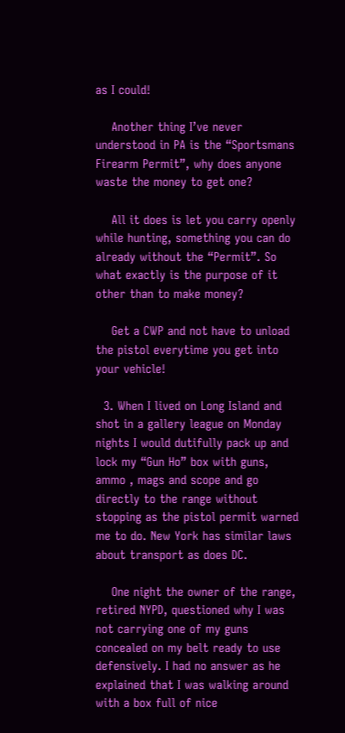as I could!

    Another thing I’ve never understood in PA is the “Sportsmans Firearm Permit”, why does anyone waste the money to get one?

    All it does is let you carry openly while hunting, something you can do already without the “Permit”. So what exactly is the purpose of it other than to make money?

    Get a CWP and not have to unload the pistol everytime you get into your vehicle!

  3. When I lived on Long Island and shot in a gallery league on Monday nights I would dutifully pack up and lock my “Gun Ho” box with guns, ammo , mags and scope and go directly to the range without stopping as the pistol permit warned me to do. New York has similar laws about transport as does DC.

    One night the owner of the range, retired NYPD, questioned why I was not carrying one of my guns concealed on my belt ready to use defensively. I had no answer as he explained that I was walking around with a box full of nice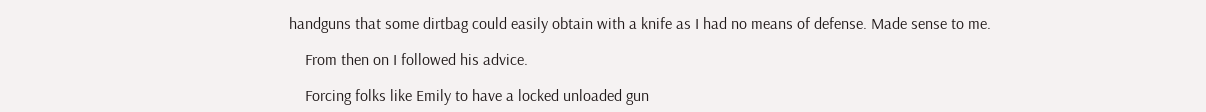handguns that some dirtbag could easily obtain with a knife as I had no means of defense. Made sense to me.

    From then on I followed his advice.

    Forcing folks like Emily to have a locked unloaded gun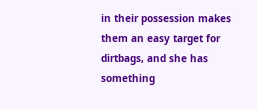in their possession makes them an easy target for dirtbags, and she has something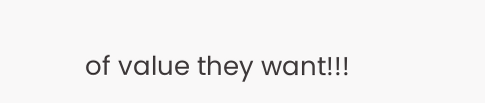of value they want!!!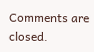Comments are closed.